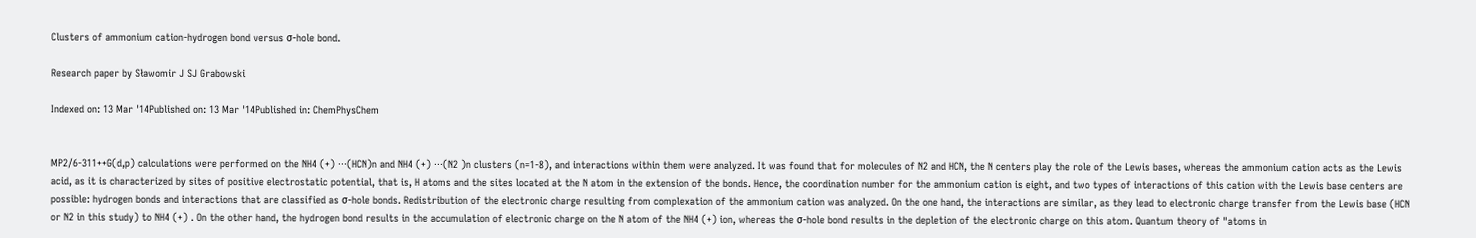Clusters of ammonium cation-hydrogen bond versus σ-hole bond.

Research paper by Sławomir J SJ Grabowski

Indexed on: 13 Mar '14Published on: 13 Mar '14Published in: ChemPhysChem


MP2/6-311++G(d,p) calculations were performed on the NH4 (+) ⋅⋅⋅(HCN)n and NH4 (+) ⋅⋅⋅(N2 )n clusters (n=1-8), and interactions within them were analyzed. It was found that for molecules of N2 and HCN, the N centers play the role of the Lewis bases, whereas the ammonium cation acts as the Lewis acid, as it is characterized by sites of positive electrostatic potential, that is, H atoms and the sites located at the N atom in the extension of the bonds. Hence, the coordination number for the ammonium cation is eight, and two types of interactions of this cation with the Lewis base centers are possible: hydrogen bonds and interactions that are classified as σ-hole bonds. Redistribution of the electronic charge resulting from complexation of the ammonium cation was analyzed. On the one hand, the interactions are similar, as they lead to electronic charge transfer from the Lewis base (HCN or N2 in this study) to NH4 (+) . On the other hand, the hydrogen bond results in the accumulation of electronic charge on the N atom of the NH4 (+) ion, whereas the σ-hole bond results in the depletion of the electronic charge on this atom. Quantum theory of "atoms in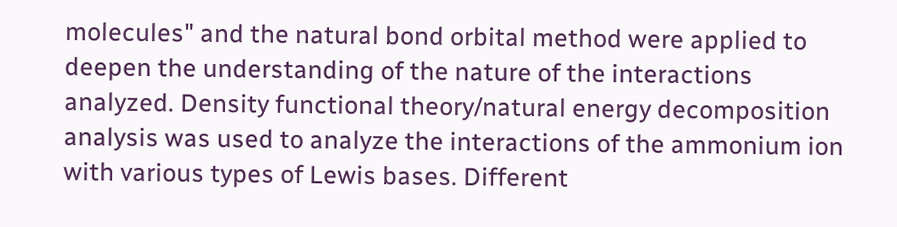molecules" and the natural bond orbital method were applied to deepen the understanding of the nature of the interactions analyzed. Density functional theory/natural energy decomposition analysis was used to analyze the interactions of the ammonium ion with various types of Lewis bases. Different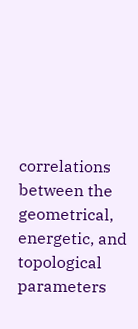correlations between the geometrical, energetic, and topological parameters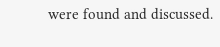were found and discussed.